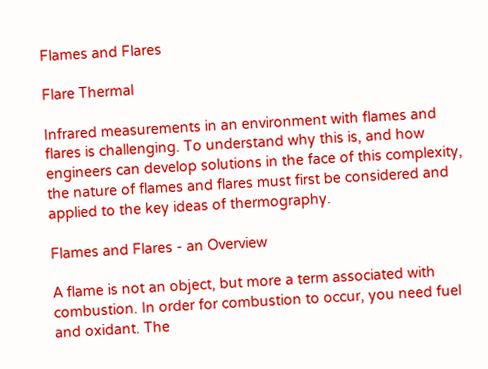Flames and Flares

Flare Thermal

Infrared measurements in an environment with flames and flares is challenging. To understand why this is, and how engineers can develop solutions in the face of this complexity, the nature of flames and flares must first be considered and applied to the key ideas of thermography.

Flames and Flares - an Overview

A flame is not an object, but more a term associated with combustion. In order for combustion to occur, you need fuel and oxidant. The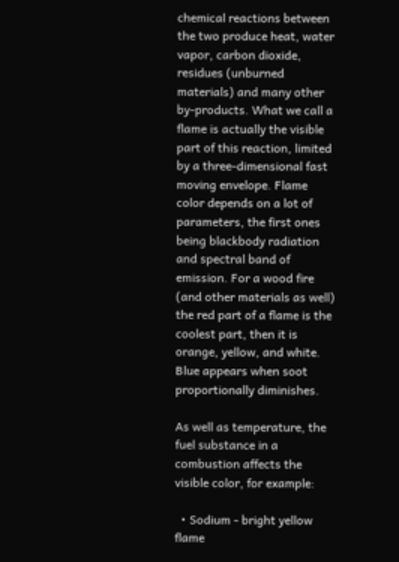chemical reactions between the two produce heat, water vapor, carbon dioxide, residues (unburned materials) and many other by-products. What we call a flame is actually the visible part of this reaction, limited by a three-dimensional fast moving envelope. Flame color depends on a lot of parameters, the first ones being blackbody radiation and spectral band of emission. For a wood fire (and other materials as well) the red part of a flame is the coolest part, then it is orange, yellow, and white. Blue appears when soot proportionally diminishes.

As well as temperature, the fuel substance in a combustion affects the visible color, for example:

  • Sodium - bright yellow flame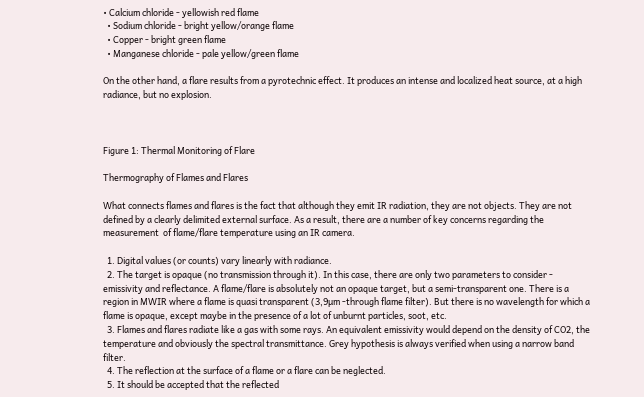• Calcium chloride - yellowish red flame
  • Sodium chloride - bright yellow/orange flame
  • Copper - bright green flame
  • Manganese chloride - pale yellow/green flame

On the other hand, a flare results from a pyrotechnic effect. It produces an intense and localized heat source, at a high radiance, but no explosion.



Figure 1: Thermal Monitoring of Flare

Thermography of Flames and Flares

What connects flames and flares is the fact that although they emit IR radiation, they are not objects. They are not defined by a clearly delimited external surface. As a result, there are a number of key concerns regarding the measurement  of flame/flare temperature using an IR camera.

  1. Digital values (or counts) vary linearly with radiance.
  2. The target is opaque (no transmission through it). In this case, there are only two parameters to consider - emissivity and reflectance. A flame/flare is absolutely not an opaque target, but a semi-transparent one. There is a region in MWIR where a flame is quasi transparent (3,9µm -through flame filter). But there is no wavelength for which a flame is opaque, except maybe in the presence of a lot of unburnt particles, soot, etc.
  3. Flames and flares radiate like a gas with some rays. An equivalent emissivity would depend on the density of CO2, the temperature and obviously the spectral transmittance. Grey hypothesis is always verified when using a narrow band filter.
  4. The reflection at the surface of a flame or a flare can be neglected.
  5. It should be accepted that the reflected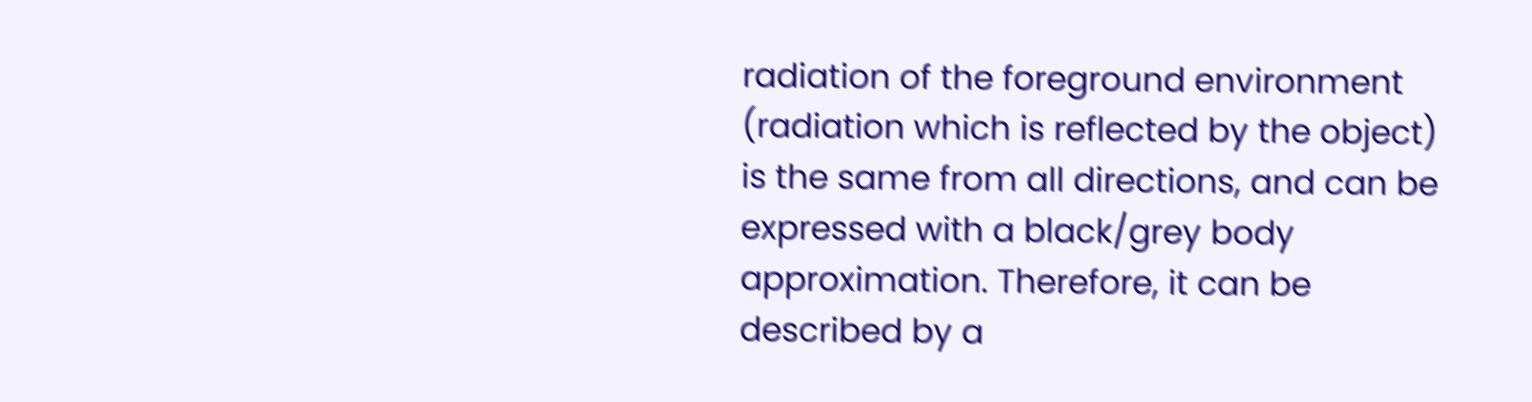radiation of the foreground environment (radiation which is reflected by the object) is the same from all directions, and can be expressed with a black/grey body approximation. Therefore, it can be described by a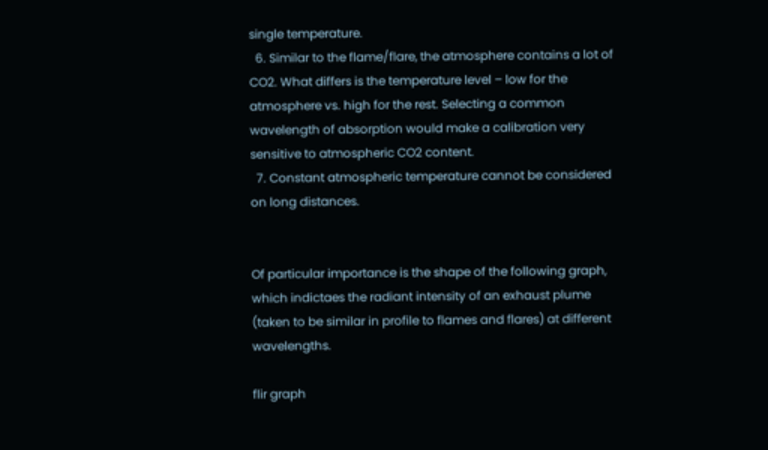single temperature.
  6. Similar to the flame/flare, the atmosphere contains a lot of CO2. What differs is the temperature level – low for the atmosphere vs. high for the rest. Selecting a common wavelength of absorption would make a calibration very sensitive to atmospheric CO2 content.
  7. Constant atmospheric temperature cannot be considered on long distances.


Of particular importance is the shape of the following graph, which indictaes the radiant intensity of an exhaust plume (taken to be similar in profile to flames and flares) at different wavelengths.

flir graph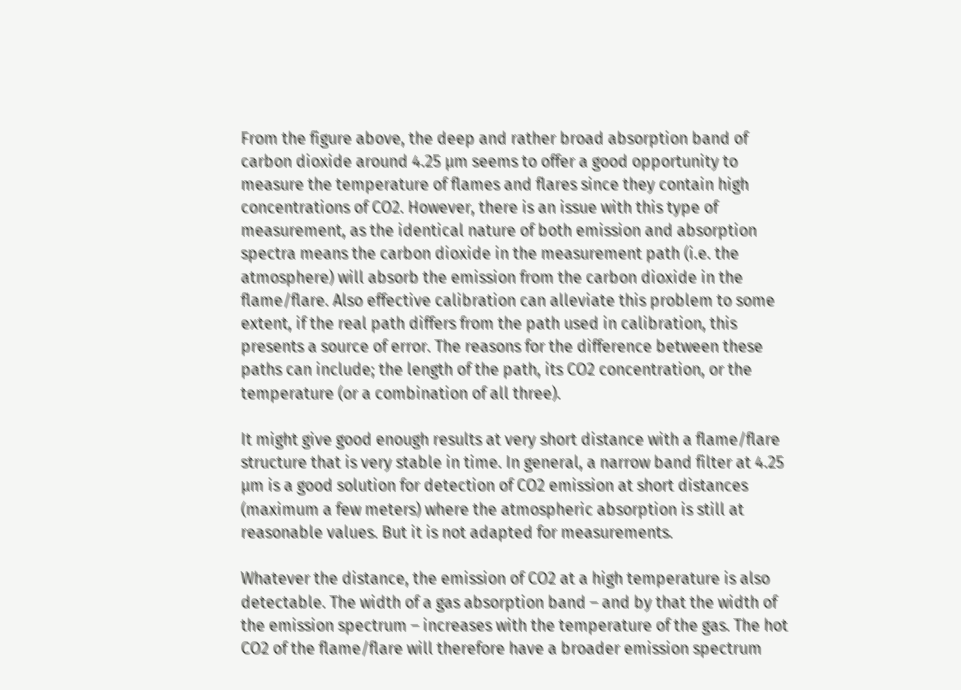From the figure above, the deep and rather broad absorption band of carbon dioxide around 4.25 µm seems to offer a good opportunity to measure the temperature of flames and flares since they contain high concentrations of CO2. However, there is an issue with this type of measurement, as the identical nature of both emission and absorption spectra means the carbon dioxide in the measurement path (i.e. the atmosphere) will absorb the emission from the carbon dioxide in the flame/flare. Also effective calibration can alleviate this problem to some extent, if the real path differs from the path used in calibration, this presents a source of error. The reasons for the difference between these paths can include; the length of the path, its CO2 concentration, or the temperature (or a combination of all three).

It might give good enough results at very short distance with a flame/flare structure that is very stable in time. In general, a narrow band filter at 4.25 µm is a good solution for detection of CO2 emission at short distances (maximum a few meters) where the atmospheric absorption is still at reasonable values. But it is not adapted for measurements.

Whatever the distance, the emission of CO2 at a high temperature is also detectable. The width of a gas absorption band – and by that the width of the emission spectrum – increases with the temperature of the gas. The hot CO2 of the flame/flare will therefore have a broader emission spectrum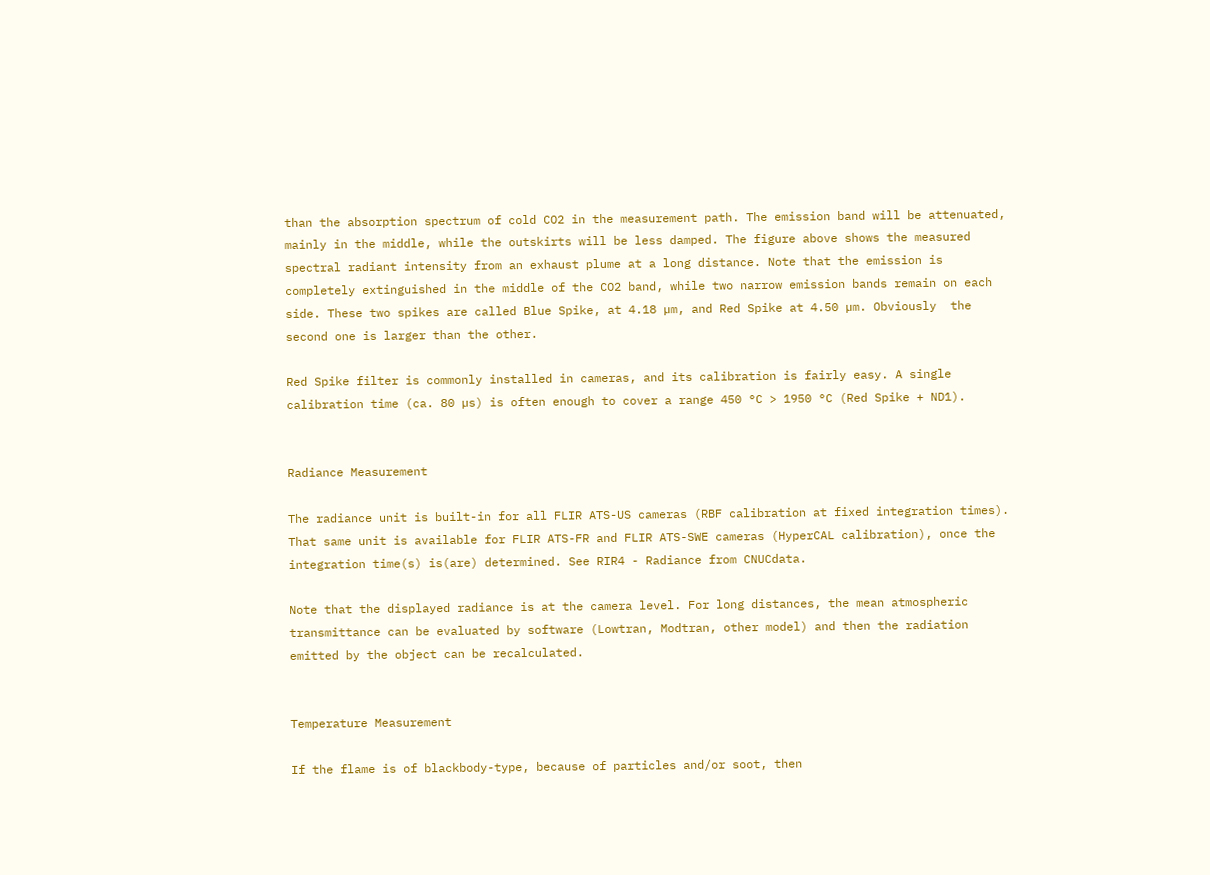than the absorption spectrum of cold CO2 in the measurement path. The emission band will be attenuated, mainly in the middle, while the outskirts will be less damped. The figure above shows the measured spectral radiant intensity from an exhaust plume at a long distance. Note that the emission is completely extinguished in the middle of the CO2 band, while two narrow emission bands remain on each side. These two spikes are called Blue Spike, at 4.18 µm, and Red Spike at 4.50 µm. Obviously  the second one is larger than the other.

Red Spike filter is commonly installed in cameras, and its calibration is fairly easy. A single calibration time (ca. 80 µs) is often enough to cover a range 450 °C > 1950 °C (Red Spike + ND1).


Radiance Measurement

The radiance unit is built-in for all FLIR ATS-US cameras (RBF calibration at fixed integration times). That same unit is available for FLIR ATS-FR and FLIR ATS-SWE cameras (HyperCAL calibration), once the integration time(s) is(are) determined. See RIR4 - Radiance from CNUCdata.

Note that the displayed radiance is at the camera level. For long distances, the mean atmospheric transmittance can be evaluated by software (Lowtran, Modtran, other model) and then the radiation emitted by the object can be recalculated.


Temperature Measurement

If the flame is of blackbody-type, because of particles and/or soot, then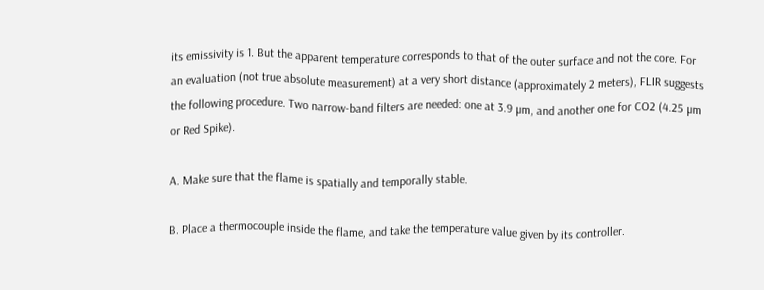its emissivity is 1. But the apparent temperature corresponds to that of the outer surface and not the core. For an evaluation (not true absolute measurement) at a very short distance (approximately 2 meters), FLIR suggests the following procedure. Two narrow-band filters are needed: one at 3.9 µm, and another one for CO2 (4.25 µm or Red Spike).

A. Make sure that the flame is spatially and temporally stable.

B. Place a thermocouple inside the flame, and take the temperature value given by its controller.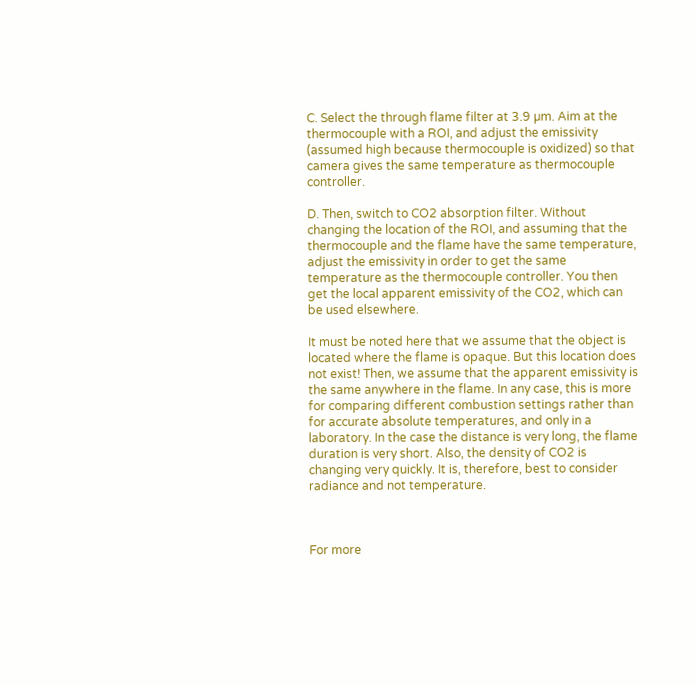C. Select the through flame filter at 3.9 µm. Aim at the thermocouple with a ROI, and adjust the emissivity (assumed high because thermocouple is oxidized) so that camera gives the same temperature as thermocouple controller.

D. Then, switch to CO2 absorption filter. Without changing the location of the ROI, and assuming that the thermocouple and the flame have the same temperature, adjust the emissivity in order to get the same temperature as the thermocouple controller. You then get the local apparent emissivity of the CO2, which can be used elsewhere.

It must be noted here that we assume that the object is located where the flame is opaque. But this location does not exist! Then, we assume that the apparent emissivity is the same anywhere in the flame. In any case, this is more for comparing different combustion settings rather than for accurate absolute temperatures, and only in a laboratory. In the case the distance is very long, the flame duration is very short. Also, the density of CO2 is changing very quickly. It is, therefore, best to consider radiance and not temperature.



For more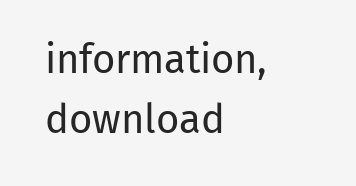information, download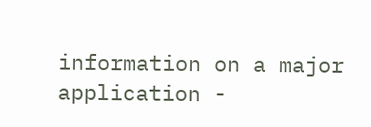information on a major application -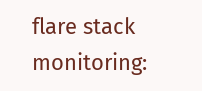flare stack monitoring: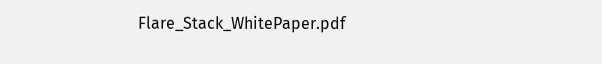Flare_Stack_WhitePaper.pdf